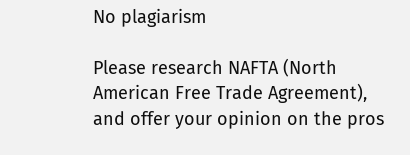No plagiarism

Please research NAFTA (North American Free Trade Agreement), and offer your opinion on the pros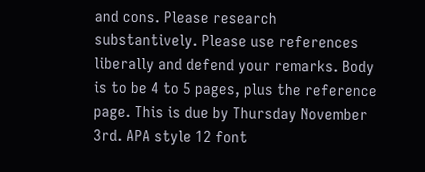and cons. Please research substantively. Please use references liberally and defend your remarks. Body is to be 4 to 5 pages, plus the reference page. This is due by Thursday November 3rd. APA style 12 font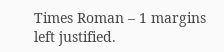Times Roman – 1 margins left justified.